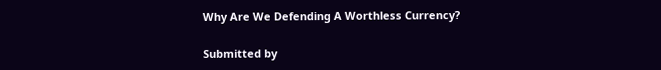Why Are We Defending A Worthless Currency?

Submitted by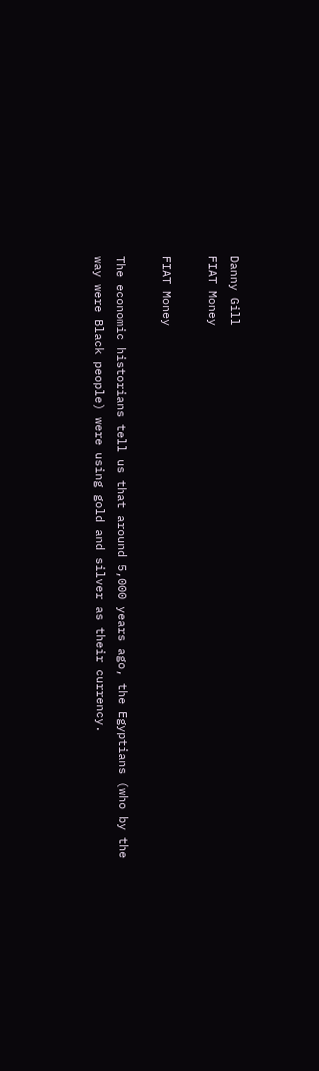Danny Gill
FIAT Money

FIAT Money

The economic historians tell us that around 5,000 years ago, the Egyptians (who by the way were Black people) were using gold and silver as their currency.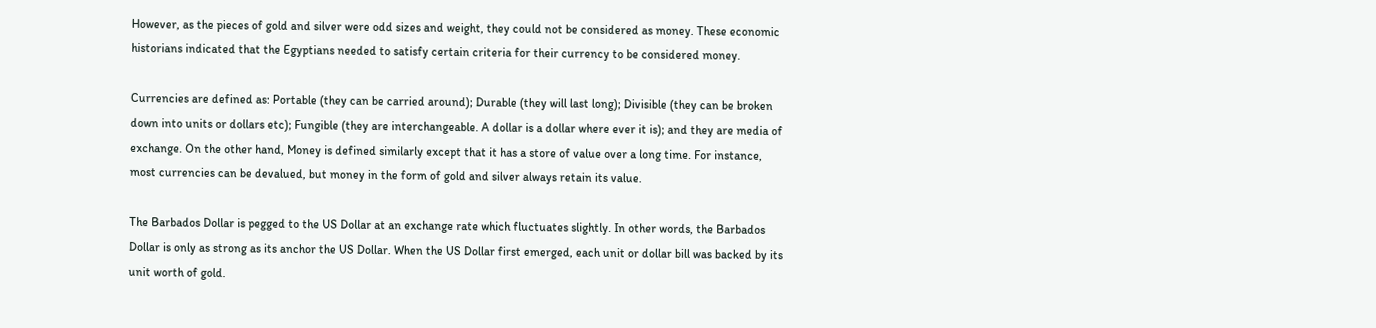However, as the pieces of gold and silver were odd sizes and weight, they could not be considered as money. These economic historians indicated that the Egyptians needed to satisfy certain criteria for their currency to be considered money.

Currencies are defined as: Portable (they can be carried around); Durable (they will last long); Divisible (they can be broken down into units or dollars etc); Fungible (they are interchangeable. A dollar is a dollar where ever it is); and they are media of exchange. On the other hand, Money is defined similarly except that it has a store of value over a long time. For instance, most currencies can be devalued, but money in the form of gold and silver always retain its value.

The Barbados Dollar is pegged to the US Dollar at an exchange rate which fluctuates slightly. In other words, the Barbados Dollar is only as strong as its anchor the US Dollar. When the US Dollar first emerged, each unit or dollar bill was backed by its unit worth of gold.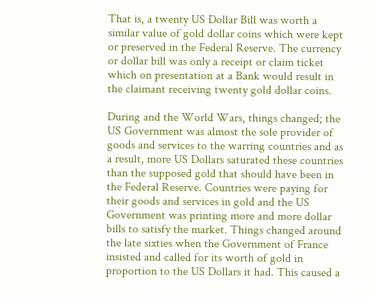That is, a twenty US Dollar Bill was worth a similar value of gold dollar coins which were kept or preserved in the Federal Reserve. The currency or dollar bill was only a receipt or claim ticket which on presentation at a Bank would result in the claimant receiving twenty gold dollar coins.

During and the World Wars, things changed; the US Government was almost the sole provider of goods and services to the warring countries and as a result, more US Dollars saturated these countries than the supposed gold that should have been in the Federal Reserve. Countries were paying for their goods and services in gold and the US Government was printing more and more dollar bills to satisfy the market. Things changed around the late sixties when the Government of France insisted and called for its worth of gold in proportion to the US Dollars it had. This caused a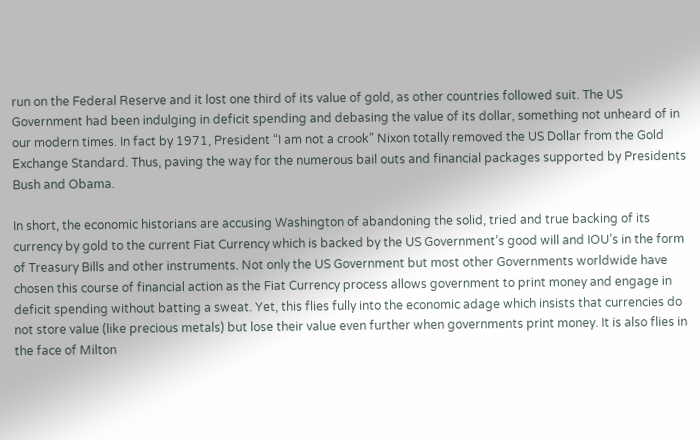run on the Federal Reserve and it lost one third of its value of gold, as other countries followed suit. The US Government had been indulging in deficit spending and debasing the value of its dollar, something not unheard of in our modern times. In fact by 1971, President “I am not a crook” Nixon totally removed the US Dollar from the Gold Exchange Standard. Thus, paving the way for the numerous bail outs and financial packages supported by Presidents Bush and Obama.

In short, the economic historians are accusing Washington of abandoning the solid, tried and true backing of its currency by gold to the current Fiat Currency which is backed by the US Government’s good will and IOU’s in the form of Treasury Bills and other instruments. Not only the US Government but most other Governments worldwide have chosen this course of financial action as the Fiat Currency process allows government to print money and engage in deficit spending without batting a sweat. Yet, this flies fully into the economic adage which insists that currencies do not store value (like precious metals) but lose their value even further when governments print money. It is also flies in the face of Milton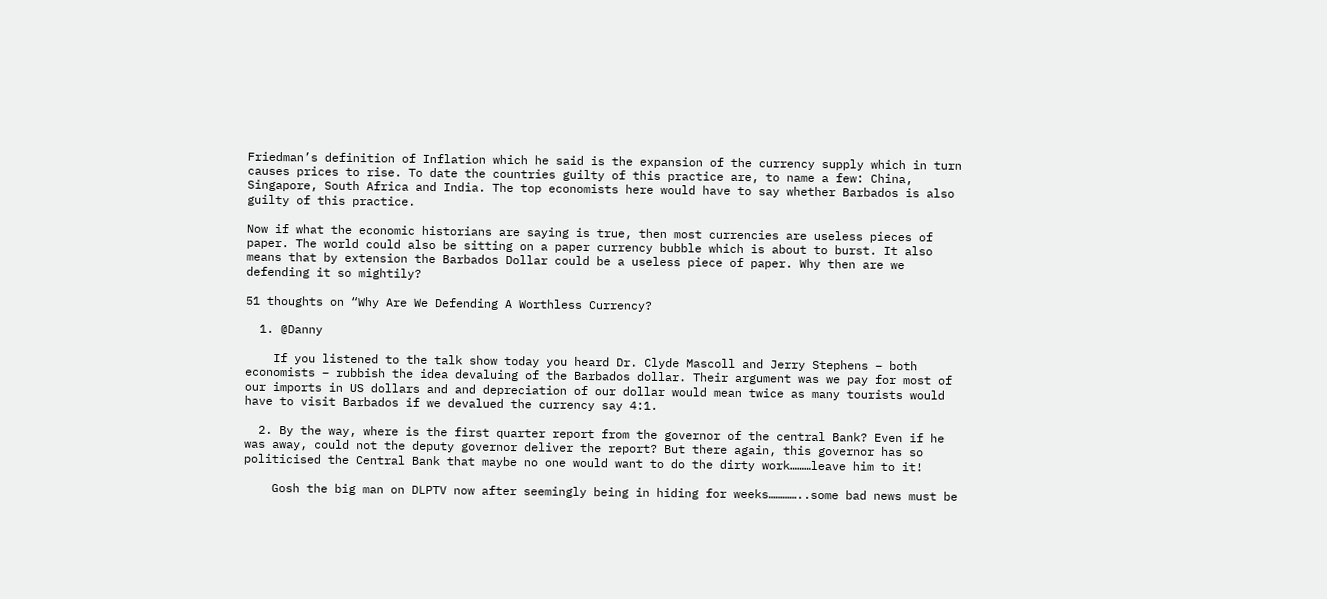Friedman’s definition of Inflation which he said is the expansion of the currency supply which in turn causes prices to rise. To date the countries guilty of this practice are, to name a few: China, Singapore, South Africa and India. The top economists here would have to say whether Barbados is also guilty of this practice.

Now if what the economic historians are saying is true, then most currencies are useless pieces of paper. The world could also be sitting on a paper currency bubble which is about to burst. It also means that by extension the Barbados Dollar could be a useless piece of paper. Why then are we defending it so mightily?

51 thoughts on “Why Are We Defending A Worthless Currency?

  1. @Danny

    If you listened to the talk show today you heard Dr. Clyde Mascoll and Jerry Stephens – both economists – rubbish the idea devaluing of the Barbados dollar. Their argument was we pay for most of our imports in US dollars and and depreciation of our dollar would mean twice as many tourists would have to visit Barbados if we devalued the currency say 4:1.

  2. By the way, where is the first quarter report from the governor of the central Bank? Even if he was away, could not the deputy governor deliver the report? But there again, this governor has so politicised the Central Bank that maybe no one would want to do the dirty work………leave him to it!

    Gosh the big man on DLPTV now after seemingly being in hiding for weeks…………..some bad news must be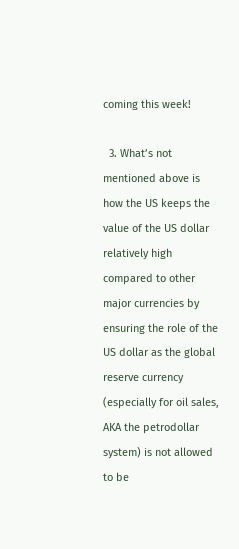coming this week!

  3. What’s not mentioned above is how the US keeps the value of the US dollar relatively high compared to other major currencies by ensuring the role of the US dollar as the global reserve currency (especially for oil sales, AKA the petrodollar system) is not allowed to be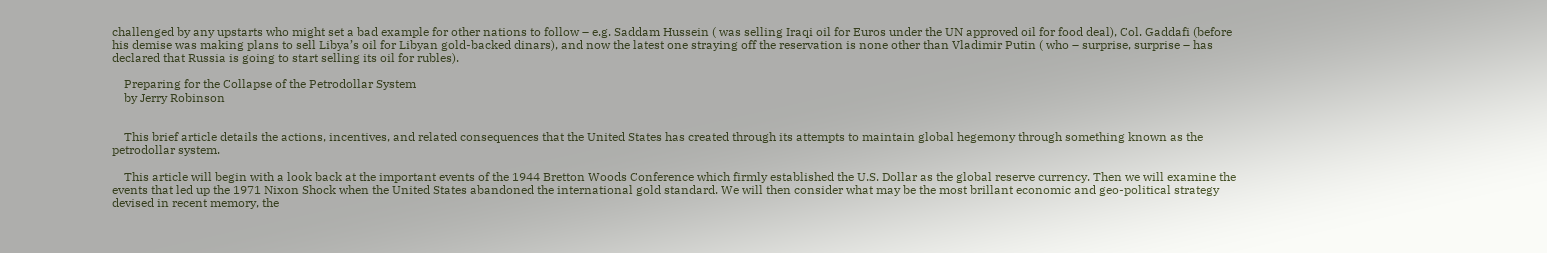challenged by any upstarts who might set a bad example for other nations to follow – e.g. Saddam Hussein ( was selling Iraqi oil for Euros under the UN approved oil for food deal), Col. Gaddafi (before his demise was making plans to sell Libya’s oil for Libyan gold-backed dinars), and now the latest one straying off the reservation is none other than Vladimir Putin ( who – surprise, surprise – has declared that Russia is going to start selling its oil for rubles).

    Preparing for the Collapse of the Petrodollar System
    by Jerry Robinson


    This brief article details the actions, incentives, and related consequences that the United States has created through its attempts to maintain global hegemony through something known as the petrodollar system.

    This article will begin with a look back at the important events of the 1944 Bretton Woods Conference which firmly established the U.S. Dollar as the global reserve currency. Then we will examine the events that led up the 1971 Nixon Shock when the United States abandoned the international gold standard. We will then consider what may be the most brillant economic and geo-political strategy devised in recent memory, the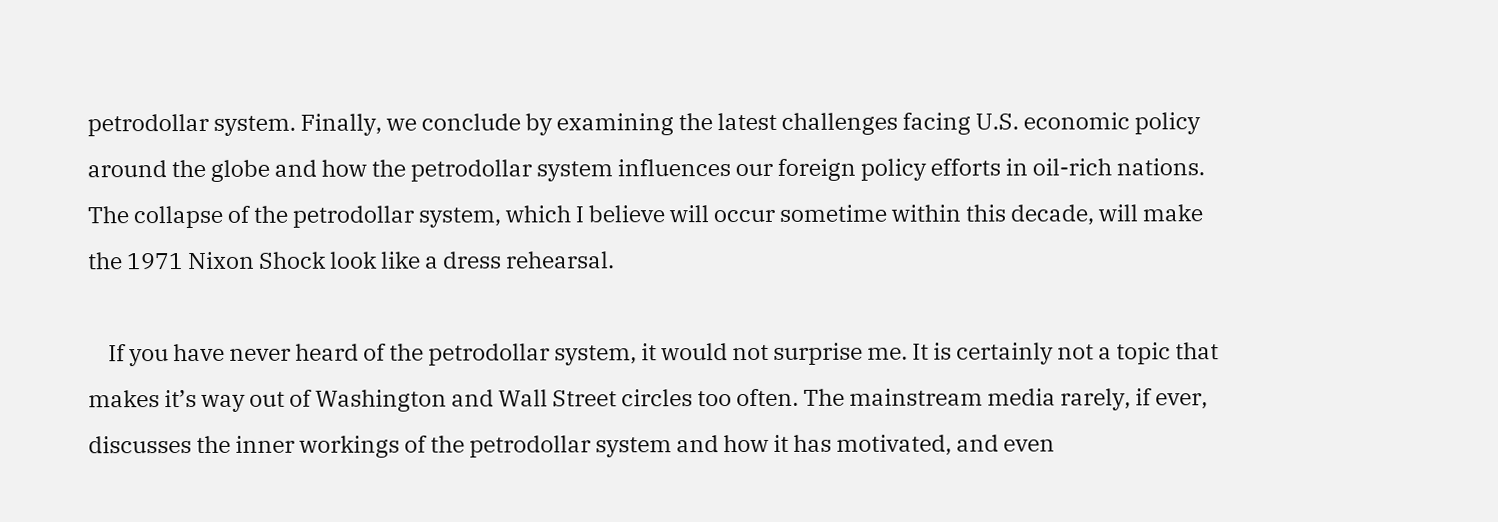petrodollar system. Finally, we conclude by examining the latest challenges facing U.S. economic policy around the globe and how the petrodollar system influences our foreign policy efforts in oil-rich nations. The collapse of the petrodollar system, which I believe will occur sometime within this decade, will make the 1971 Nixon Shock look like a dress rehearsal.

    If you have never heard of the petrodollar system, it would not surprise me. It is certainly not a topic that makes it’s way out of Washington and Wall Street circles too often. The mainstream media rarely, if ever, discusses the inner workings of the petrodollar system and how it has motivated, and even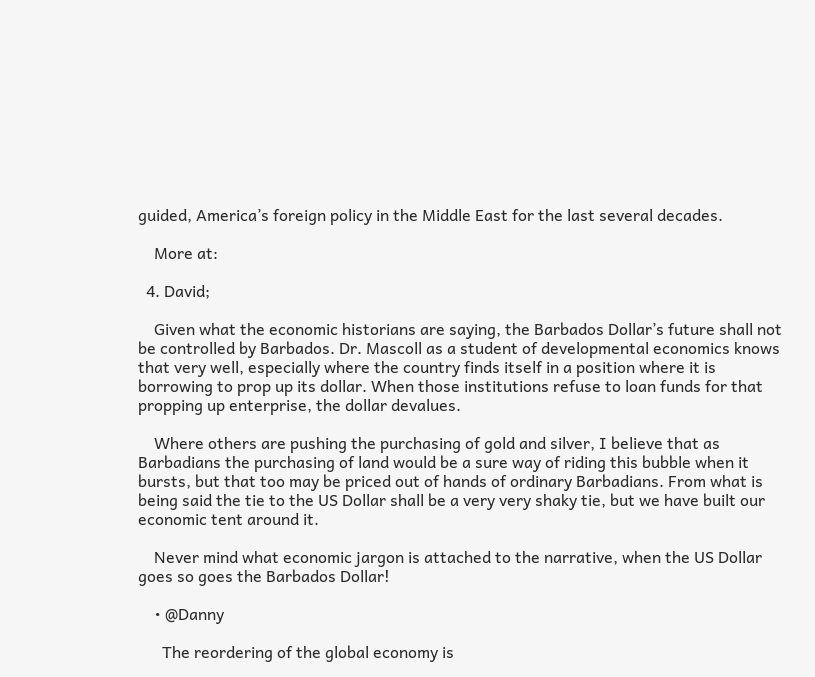guided, America’s foreign policy in the Middle East for the last several decades.

    More at:

  4. David;

    Given what the economic historians are saying, the Barbados Dollar’s future shall not be controlled by Barbados. Dr. Mascoll as a student of developmental economics knows that very well, especially where the country finds itself in a position where it is borrowing to prop up its dollar. When those institutions refuse to loan funds for that propping up enterprise, the dollar devalues.

    Where others are pushing the purchasing of gold and silver, I believe that as Barbadians the purchasing of land would be a sure way of riding this bubble when it bursts, but that too may be priced out of hands of ordinary Barbadians. From what is being said the tie to the US Dollar shall be a very very shaky tie, but we have built our economic tent around it.

    Never mind what economic jargon is attached to the narrative, when the US Dollar goes so goes the Barbados Dollar!

    • @Danny

      The reordering of the global economy is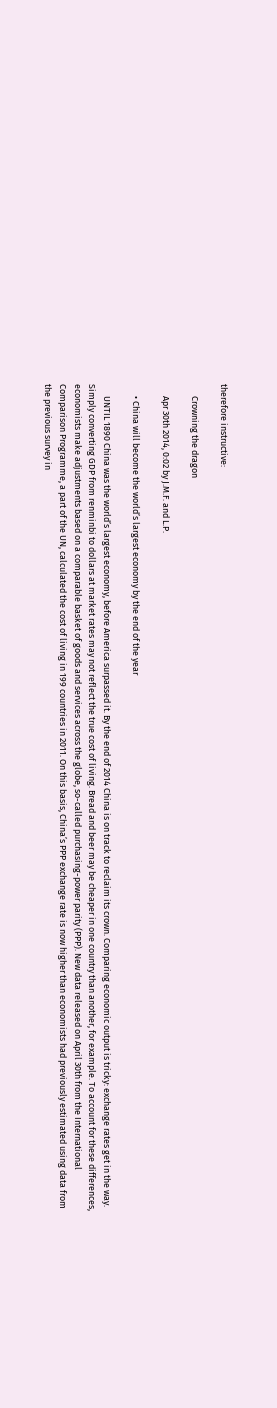therefore instructive:

      Crowning the dragon

      Apr 30th 2014, 0:02 by J.M.F. and L.P.

      • China will become the world’s largest economy by the end of the year

      UNTIL 1890 China was the world’s largest economy, before America surpassed it. By the end of 2014 China is on track to reclaim its crown. Comparing economic output is tricky: exchange rates get in the way. Simply converting GDP from renminbi to dollars at market rates may not reflect the true cost of living. Bread and beer may be cheaper in one country than another, for example. To account for these differences, economists make adjustments based on a comparable basket of goods and services across the globe, so-called purchasing-power parity (PPP). New data released on April 30th from the International Comparison Programme, a part of the UN, calculated the cost of living in 199 countries in 2011. On this basis, China’s PPP exchange rate is now higher than economists had previously estimated using data from the previous survey in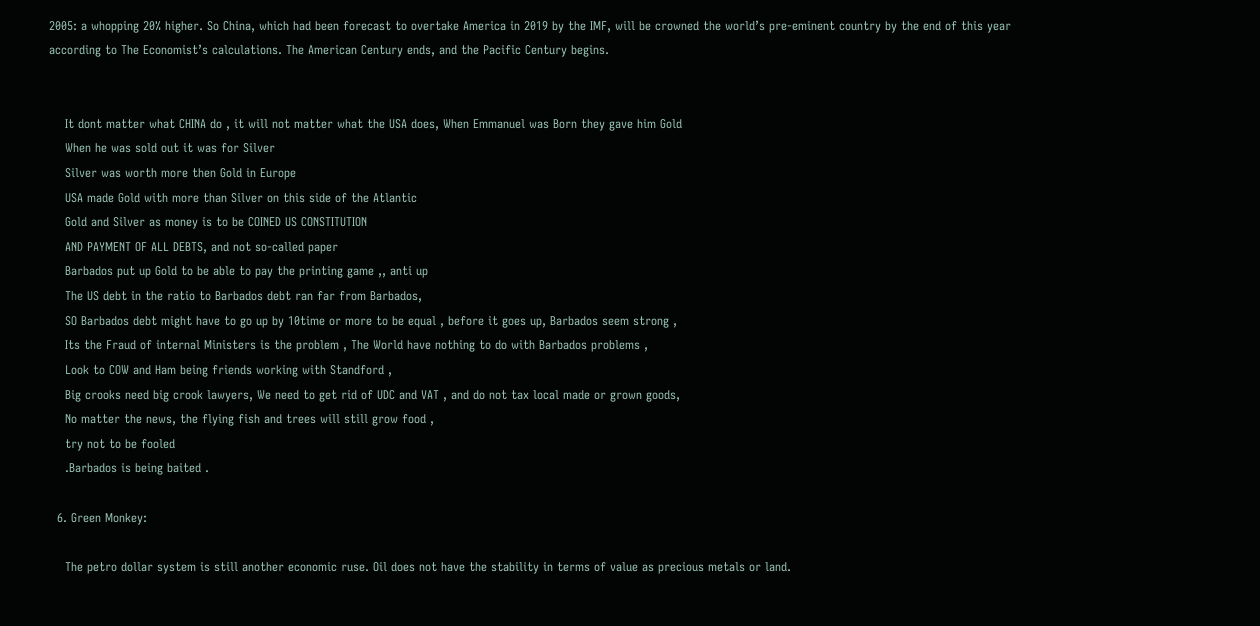2005: a whopping 20% higher. So China, which had been forecast to overtake America in 2019 by the IMF, will be crowned the world’s pre-eminent country by the end of this year according to The Economist’s calculations. The American Century ends, and the Pacific Century begins.


    It dont matter what CHINA do , it will not matter what the USA does, When Emmanuel was Born they gave him Gold
    When he was sold out it was for Silver
    Silver was worth more then Gold in Europe
    USA made Gold with more than Silver on this side of the Atlantic
    Gold and Silver as money is to be COINED US CONSTITUTION
    AND PAYMENT OF ALL DEBTS, and not so-called paper
    Barbados put up Gold to be able to pay the printing game ,, anti up
    The US debt in the ratio to Barbados debt ran far from Barbados,
    SO Barbados debt might have to go up by 10time or more to be equal , before it goes up, Barbados seem strong ,
    Its the Fraud of internal Ministers is the problem , The World have nothing to do with Barbados problems ,
    Look to COW and Ham being friends working with Standford ,
    Big crooks need big crook lawyers, We need to get rid of UDC and VAT , and do not tax local made or grown goods,
    No matter the news, the flying fish and trees will still grow food ,
    try not to be fooled
    .Barbados is being baited .

  6. Green Monkey:

    The petro dollar system is still another economic ruse. Oil does not have the stability in terms of value as precious metals or land.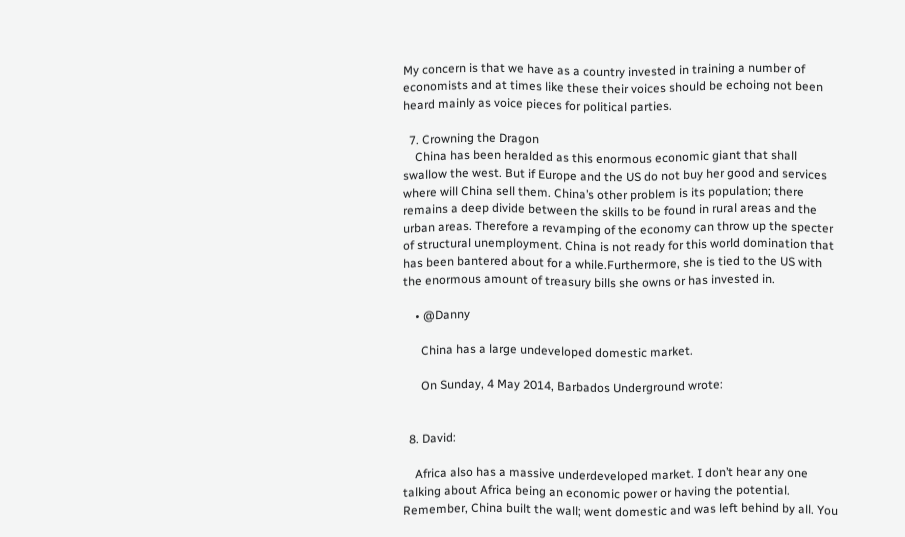My concern is that we have as a country invested in training a number of economists and at times like these their voices should be echoing not been heard mainly as voice pieces for political parties.

  7. Crowning the Dragon
    China has been heralded as this enormous economic giant that shall swallow the west. But if Europe and the US do not buy her good and services where will China sell them. China’s other problem is its population; there remains a deep divide between the skills to be found in rural areas and the urban areas. Therefore a revamping of the economy can throw up the specter of structural unemployment. China is not ready for this world domination that has been bantered about for a while.Furthermore, she is tied to the US with the enormous amount of treasury bills she owns or has invested in.

    • @Danny

      China has a large undeveloped domestic market.

      On Sunday, 4 May 2014, Barbados Underground wrote:


  8. David:

    Africa also has a massive underdeveloped market. I don’t hear any one talking about Africa being an economic power or having the potential. Remember, China built the wall; went domestic and was left behind by all. You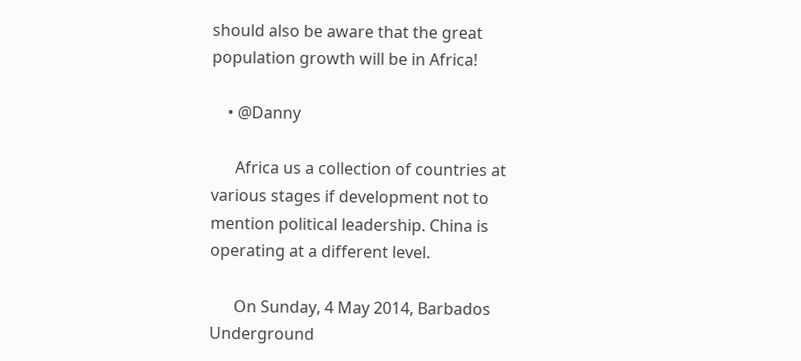should also be aware that the great population growth will be in Africa!

    • @Danny

      Africa us a collection of countries at various stages if development not to mention political leadership. China is operating at a different level.

      On Sunday, 4 May 2014, Barbados Underground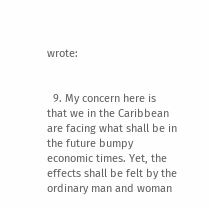wrote:


  9. My concern here is that we in the Caribbean are facing what shall be in the future bumpy economic times. Yet, the effects shall be felt by the ordinary man and woman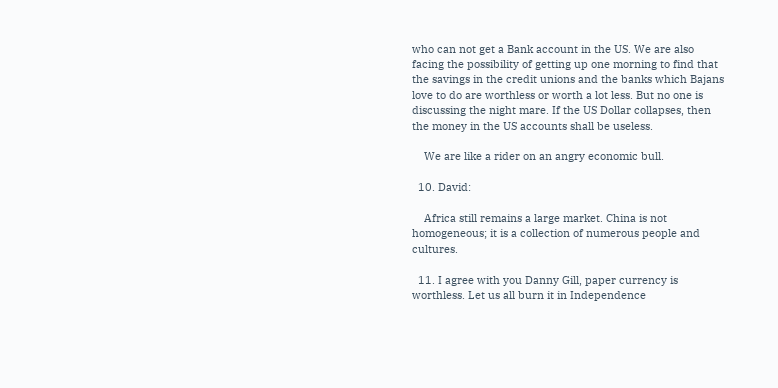who can not get a Bank account in the US. We are also facing the possibility of getting up one morning to find that the savings in the credit unions and the banks which Bajans love to do are worthless or worth a lot less. But no one is discussing the night mare. If the US Dollar collapses, then the money in the US accounts shall be useless.

    We are like a rider on an angry economic bull.

  10. David:

    Africa still remains a large market. China is not homogeneous; it is a collection of numerous people and cultures.

  11. I agree with you Danny Gill, paper currency is worthless. Let us all burn it in Independence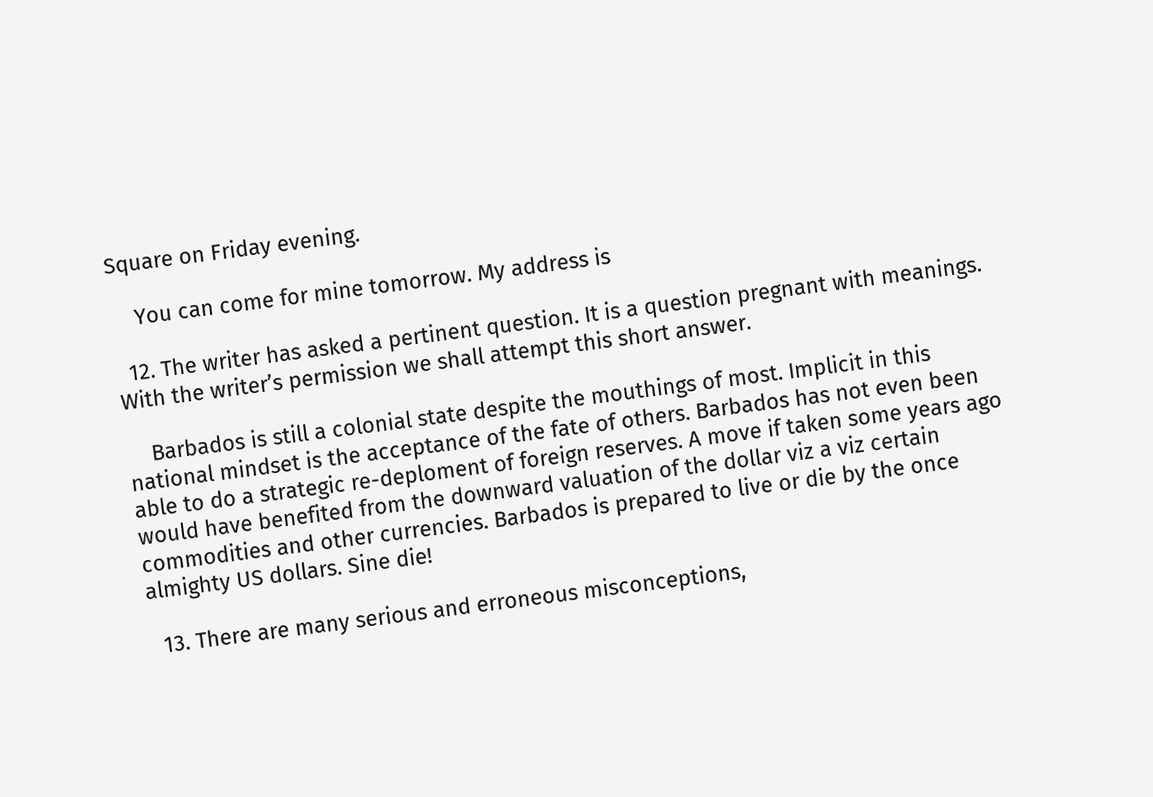Square on Friday evening.

    You can come for mine tomorrow. My address is

  12. The writer has asked a pertinent question. It is a question pregnant with meanings. With the writer’s permission we shall attempt this short answer.

    Barbados is still a colonial state despite the mouthings of most. Implicit in this national mindset is the acceptance of the fate of others. Barbados has not even been able to do a strategic re-deploment of foreign reserves. A move if taken some years ago would have benefited from the downward valuation of the dollar viz a viz certain commodities and other currencies. Barbados is prepared to live or die by the once almighty US dollars. Sine die!

  13. There are many serious and erroneous misconceptions,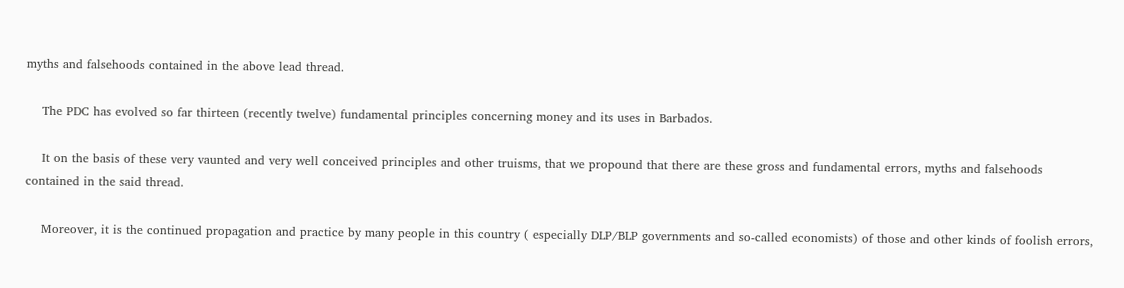myths and falsehoods contained in the above lead thread.

    The PDC has evolved so far thirteen (recently twelve) fundamental principles concerning money and its uses in Barbados.

    It on the basis of these very vaunted and very well conceived principles and other truisms, that we propound that there are these gross and fundamental errors, myths and falsehoods contained in the said thread.

    Moreover, it is the continued propagation and practice by many people in this country ( especially DLP/BLP governments and so-called economists) of those and other kinds of foolish errors,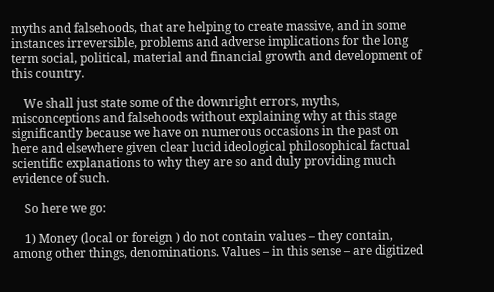myths and falsehoods, that are helping to create massive, and in some instances irreversible, problems and adverse implications for the long term social, political, material and financial growth and development of this country.

    We shall just state some of the downright errors, myths, misconceptions and falsehoods without explaining why at this stage significantly because we have on numerous occasions in the past on here and elsewhere given clear lucid ideological philosophical factual scientific explanations to why they are so and duly providing much evidence of such.

    So here we go:

    1) Money (local or foreign ) do not contain values – they contain, among other things, denominations. Values – in this sense – are digitized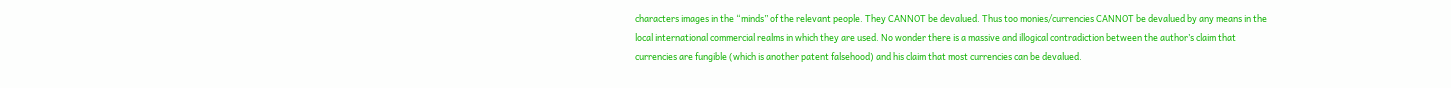characters images in the “minds” of the relevant people. They CANNOT be devalued. Thus too monies/currencies CANNOT be devalued by any means in the local international commercial realms in which they are used. No wonder there is a massive and illogical contradiction between the author’s claim that currencies are fungible (which is another patent falsehood) and his claim that most currencies can be devalued.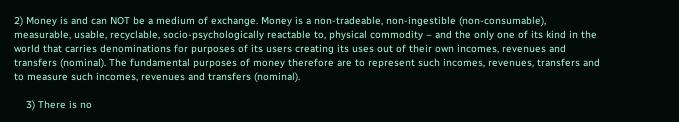2) Money is and can NOT be a medium of exchange. Money is a non-tradeable, non-ingestible (non-consumable), measurable, usable, recyclable, socio-psychologically reactable to, physical commodity – and the only one of its kind in the world that carries denominations for purposes of its users creating its uses out of their own incomes, revenues and transfers (nominal). The fundamental purposes of money therefore are to represent such incomes, revenues, transfers and to measure such incomes, revenues and transfers (nominal).

    3) There is no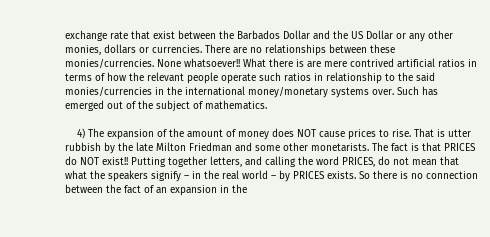exchange rate that exist between the Barbados Dollar and the US Dollar or any other monies, dollars or currencies. There are no relationships between these monies/currencies. None whatsoever!! What there is are mere contrived artificial ratios in terms of how the relevant people operate such ratios in relationship to the said monies/currencies in the international money/monetary systems over. Such has emerged out of the subject of mathematics.

    4) The expansion of the amount of money does NOT cause prices to rise. That is utter rubbish by the late Milton Friedman and some other monetarists. The fact is that PRICES do NOT exist!! Putting together letters, and calling the word PRICES, do not mean that what the speakers signify – in the real world – by PRICES exists. So there is no connection between the fact of an expansion in the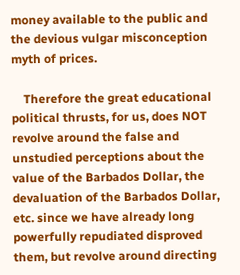money available to the public and the devious vulgar misconception myth of prices.

    Therefore the great educational political thrusts, for us, does NOT revolve around the false and unstudied perceptions about the value of the Barbados Dollar, the devaluation of the Barbados Dollar, etc. since we have already long powerfully repudiated disproved them, but revolve around directing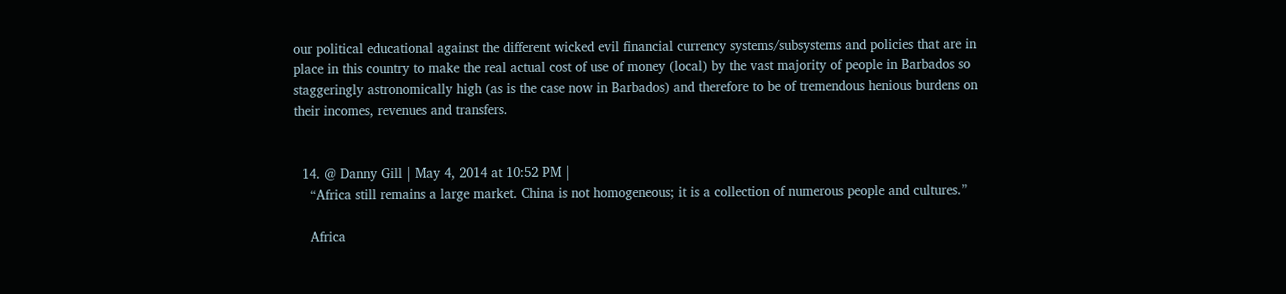our political educational against the different wicked evil financial currency systems/subsystems and policies that are in place in this country to make the real actual cost of use of money (local) by the vast majority of people in Barbados so staggeringly astronomically high (as is the case now in Barbados) and therefore to be of tremendous henious burdens on their incomes, revenues and transfers.


  14. @ Danny Gill | May 4, 2014 at 10:52 PM |
    “Africa still remains a large market. China is not homogeneous; it is a collection of numerous people and cultures.”

    Africa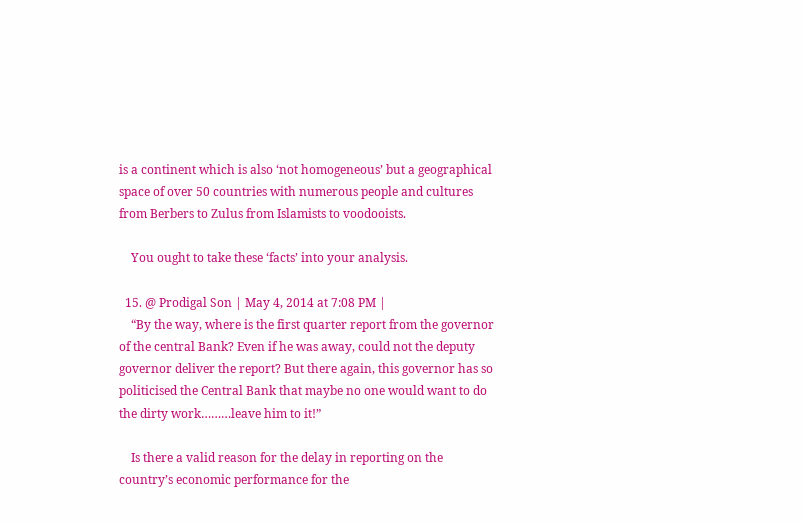is a continent which is also ‘not homogeneous’ but a geographical space of over 50 countries with numerous people and cultures from Berbers to Zulus from Islamists to voodooists.

    You ought to take these ‘facts’ into your analysis.

  15. @ Prodigal Son | May 4, 2014 at 7:08 PM |
    “By the way, where is the first quarter report from the governor of the central Bank? Even if he was away, could not the deputy governor deliver the report? But there again, this governor has so politicised the Central Bank that maybe no one would want to do the dirty work………leave him to it!”

    Is there a valid reason for the delay in reporting on the country’s economic performance for the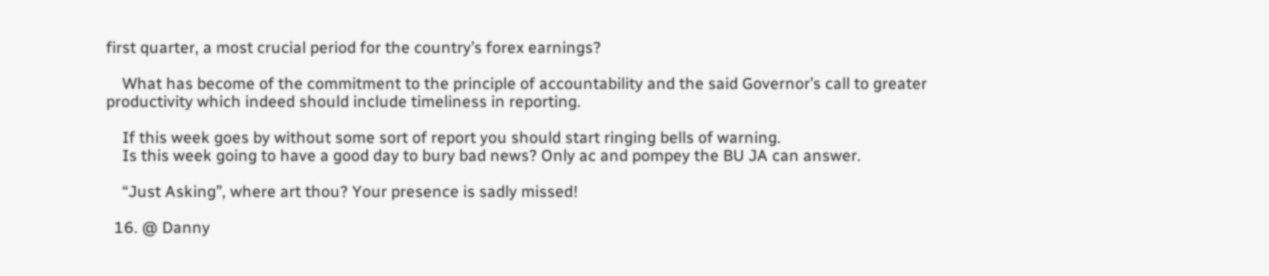first quarter, a most crucial period for the country’s forex earnings?

    What has become of the commitment to the principle of accountability and the said Governor’s call to greater productivity which indeed should include timeliness in reporting.

    If this week goes by without some sort of report you should start ringing bells of warning.
    Is this week going to have a good day to bury bad news? Only ac and pompey the BU JA can answer.

    “Just Asking”, where art thou? Your presence is sadly missed!

  16. @ Danny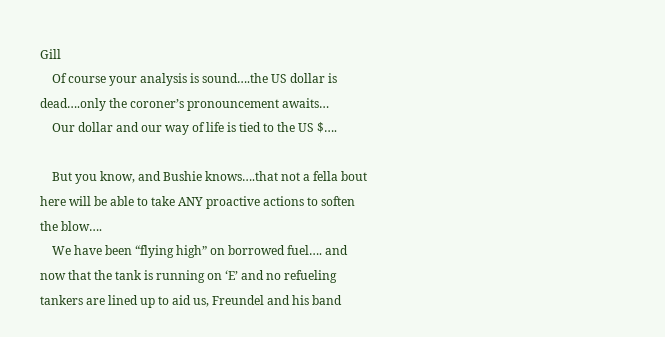Gill
    Of course your analysis is sound….the US dollar is dead….only the coroner’s pronouncement awaits…
    Our dollar and our way of life is tied to the US $….

    But you know, and Bushie knows….that not a fella bout here will be able to take ANY proactive actions to soften the blow….
    We have been “flying high” on borrowed fuel…. and now that the tank is running on ‘E’ and no refueling tankers are lined up to aid us, Freundel and his band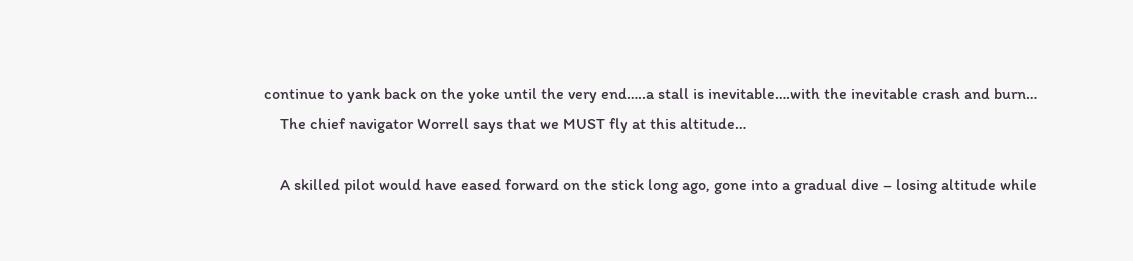continue to yank back on the yoke until the very end…..a stall is inevitable….with the inevitable crash and burn…
    The chief navigator Worrell says that we MUST fly at this altitude…

    A skilled pilot would have eased forward on the stick long ago, gone into a gradual dive – losing altitude while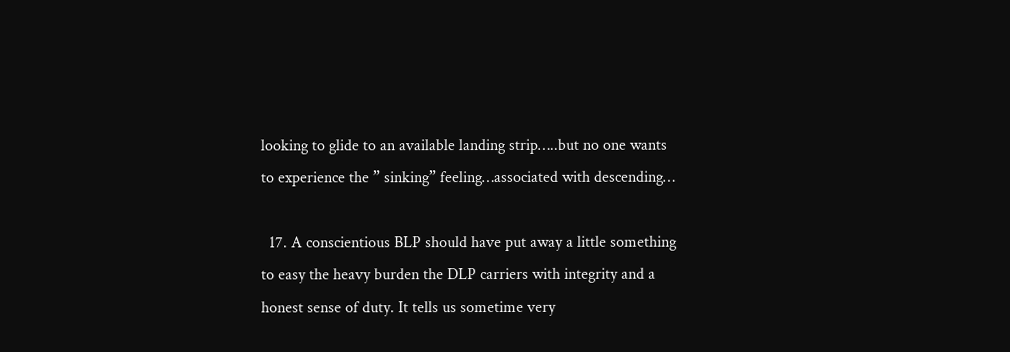looking to glide to an available landing strip…..but no one wants to experience the ” sinking” feeling…associated with descending…

  17. A conscientious BLP should have put away a little something to easy the heavy burden the DLP carriers with integrity and a honest sense of duty. It tells us sometime very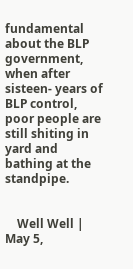fundamental about the BLP government, when after sisteen- years of BLP control, poor people are still shiting in yard and bathing at the standpipe.


    Well Well | May 5,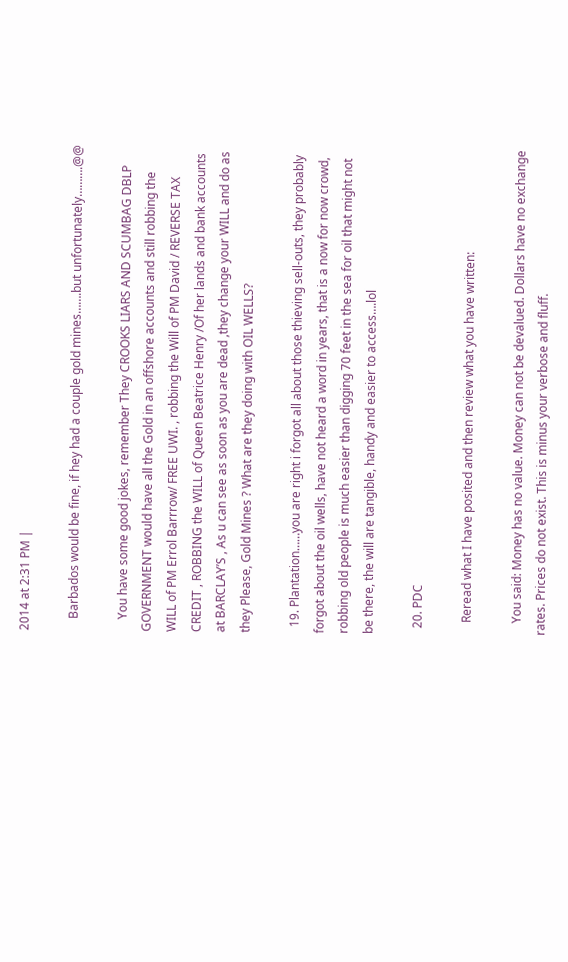2014 at 2:31 PM |

    Barbados would be fine, if hey had a couple gold mines…….but unfortunately……….@@

    You have some good jokes, remember They CROOKS LIARS AND SCUMBAG DBLP GOVERNMENT would have all the Gold in an offshore accounts and still robbing the WILL of PM Errol Barrrow/ FREE UWI. , robbing the Will of PM David / REVERSE TAX CREDIT , ROBBING the WILL of Queen Beatrice Henry /Of her lands and bank accounts at BARCLAY’S , As u can see as soon as you are dead ,they change your WILL and do as they Please, Gold Mines ? What are they doing with OIL WELLS?

  19. Plantation……you are right i forgot all about those thieving sell-outs, they probably forgot about the oil wells, have not heard a word in years, that is a now for now crowd, robbing old people is much easier than digging 70 feet in the sea for oil that might not be there, the will are tangible, handy and easier to access….lol

  20. PDC

    Reread what I have posited and then review what you have written:

    You said: Money has no value. Money can not be devalued. Dollars have no exchange rates. Prices do not exist. This is minus your verbose and fluff.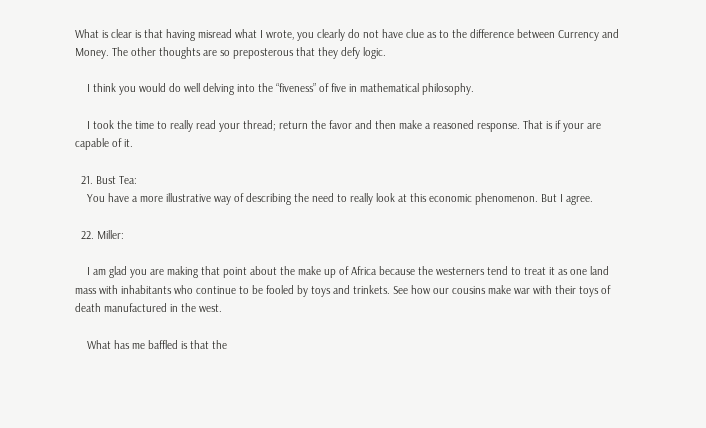What is clear is that having misread what I wrote, you clearly do not have clue as to the difference between Currency and Money. The other thoughts are so preposterous that they defy logic.

    I think you would do well delving into the “fiveness” of five in mathematical philosophy.

    I took the time to really read your thread; return the favor and then make a reasoned response. That is if your are capable of it.

  21. Bust Tea:
    You have a more illustrative way of describing the need to really look at this economic phenomenon. But I agree.

  22. Miller:

    I am glad you are making that point about the make up of Africa because the westerners tend to treat it as one land mass with inhabitants who continue to be fooled by toys and trinkets. See how our cousins make war with their toys of death manufactured in the west.

    What has me baffled is that the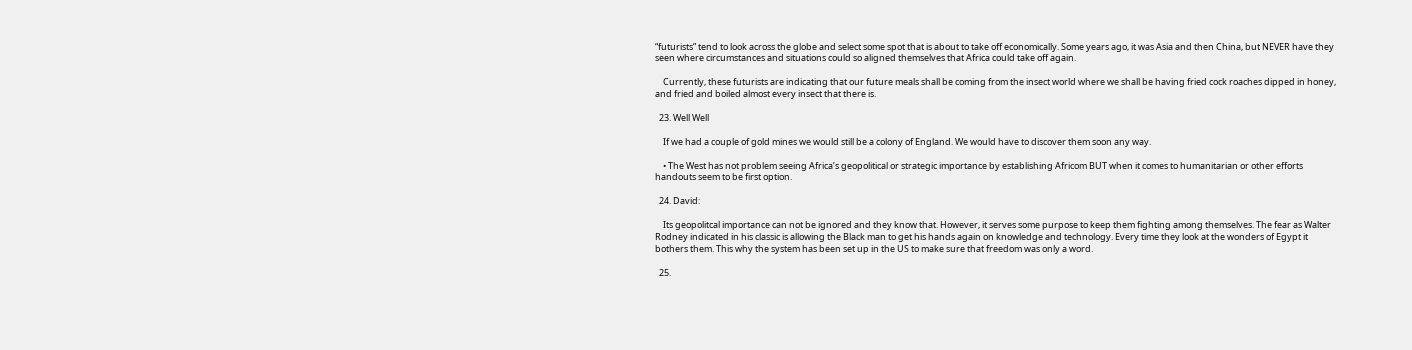“futurists” tend to look across the globe and select some spot that is about to take off economically. Some years ago, it was Asia and then China, but NEVER have they seen where circumstances and situations could so aligned themselves that Africa could take off again.

    Currently, these futurists are indicating that our future meals shall be coming from the insect world where we shall be having fried cock roaches dipped in honey, and fried and boiled almost every insect that there is.

  23. Well Well

    If we had a couple of gold mines we would still be a colony of England. We would have to discover them soon any way.

    • The West has not problem seeing Africa’s geopolitical or strategic importance by establishing Africom BUT when it comes to humanitarian or other efforts handouts seem to be first option.

  24. David:

    Its geopolitcal importance can not be ignored and they know that. However, it serves some purpose to keep them fighting among themselves. The fear as Walter Rodney indicated in his classic is allowing the Black man to get his hands again on knowledge and technology. Every time they look at the wonders of Egypt it bothers them. This why the system has been set up in the US to make sure that freedom was only a word.

  25.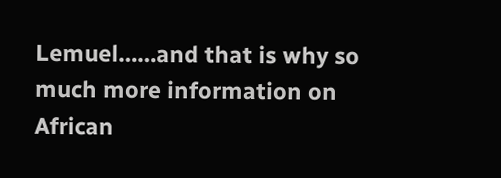Lemuel……and that is why so much more information on African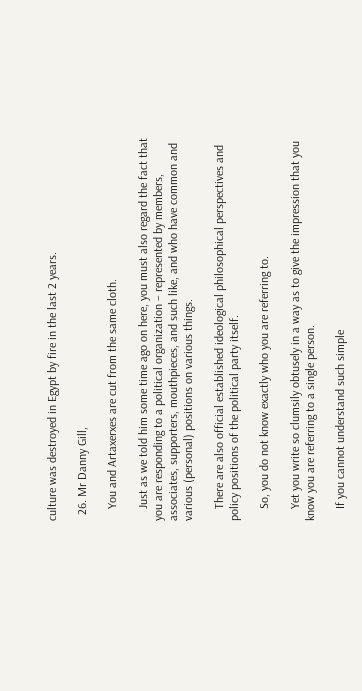culture was destroyed in Egypt by fire in the last 2 years.

  26. Mr Danny Gill,

    You and Artaxerxes are cut from the same cloth.

    Just as we told him some time ago on here, you must also regard the fact that you are responding to a political organization – represented by members, associates, supporters, mouthpieces, and such like, and who have common and various (personal) positions on various things.

    There are also official established ideological philosophical perspectives and policy positions of the political party itself.

    So, you do not know exactly who you are referring to.

    Yet you write so clumsily obtusely in a way as to give the impression that you know you are referring to a single person.

    If you cannot understand such simple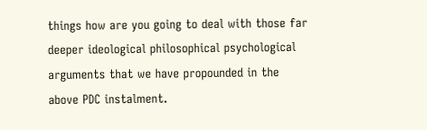things how are you going to deal with those far deeper ideological philosophical psychological arguments that we have propounded in the above PDC instalment.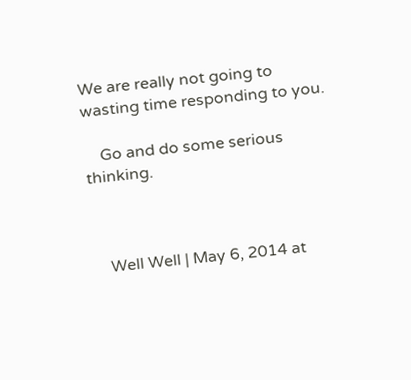We are really not going to wasting time responding to you.

    Go and do some serious thinking.



    Well Well | May 6, 2014 at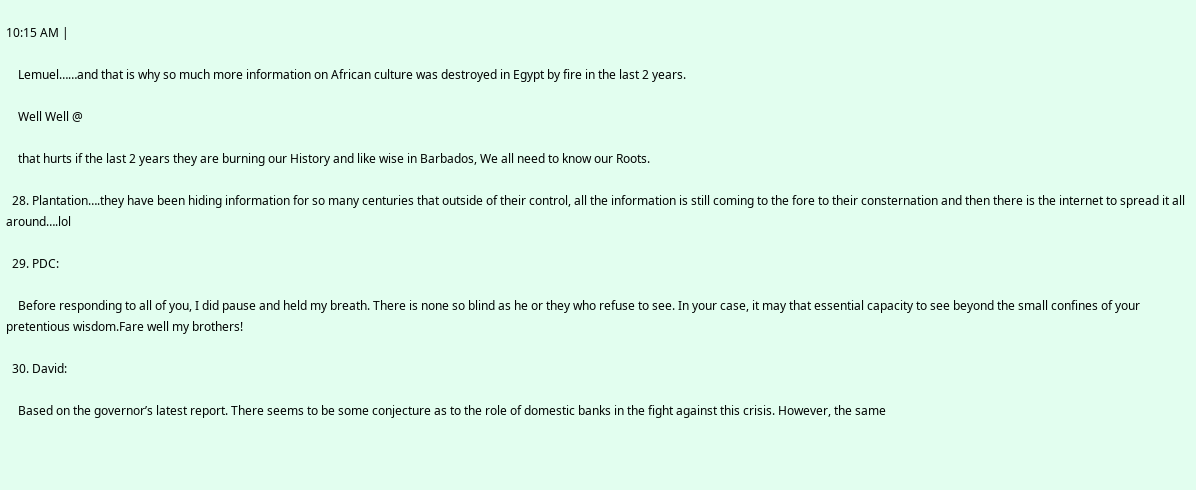10:15 AM |

    Lemuel……and that is why so much more information on African culture was destroyed in Egypt by fire in the last 2 years.

    Well Well @

    that hurts if the last 2 years they are burning our History and like wise in Barbados, We all need to know our Roots.

  28. Plantation….they have been hiding information for so many centuries that outside of their control, all the information is still coming to the fore to their consternation and then there is the internet to spread it all around….lol

  29. PDC:

    Before responding to all of you, I did pause and held my breath. There is none so blind as he or they who refuse to see. In your case, it may that essential capacity to see beyond the small confines of your pretentious wisdom.Fare well my brothers!

  30. David:

    Based on the governor’s latest report. There seems to be some conjecture as to the role of domestic banks in the fight against this crisis. However, the same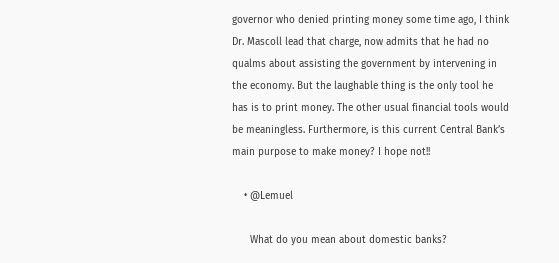governor who denied printing money some time ago, I think Dr. Mascoll lead that charge, now admits that he had no qualms about assisting the government by intervening in the economy. But the laughable thing is the only tool he has is to print money. The other usual financial tools would be meaningless. Furthermore, is this current Central Bank’s main purpose to make money? I hope not!!

    • @Lemuel

      What do you mean about domestic banks?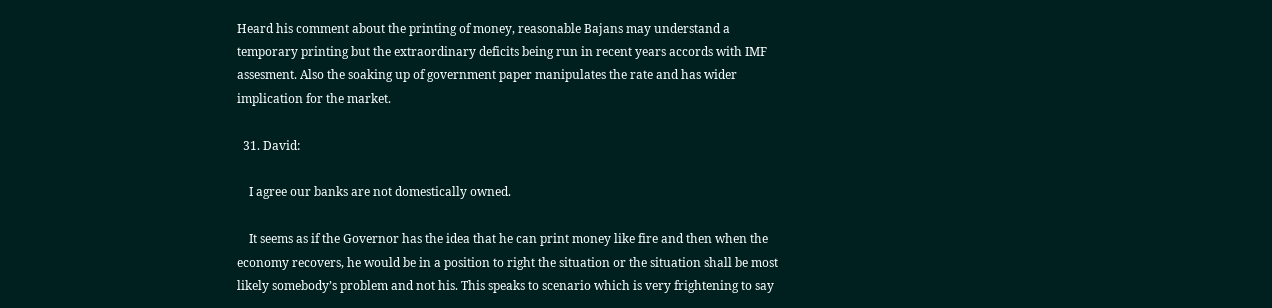Heard his comment about the printing of money, reasonable Bajans may understand a temporary printing but the extraordinary deficits being run in recent years accords with IMF assesment. Also the soaking up of government paper manipulates the rate and has wider implication for the market.

  31. David:

    I agree our banks are not domestically owned.

    It seems as if the Governor has the idea that he can print money like fire and then when the economy recovers, he would be in a position to right the situation or the situation shall be most likely somebody’s problem and not his. This speaks to scenario which is very frightening to say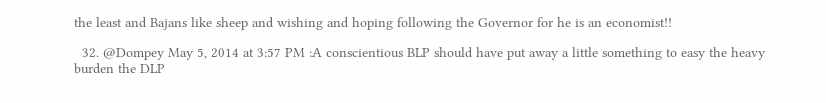the least and Bajans like sheep and wishing and hoping following the Governor for he is an economist!!

  32. @Dompey May 5, 2014 at 3:57 PM :A conscientious BLP should have put away a little something to easy the heavy burden the DLP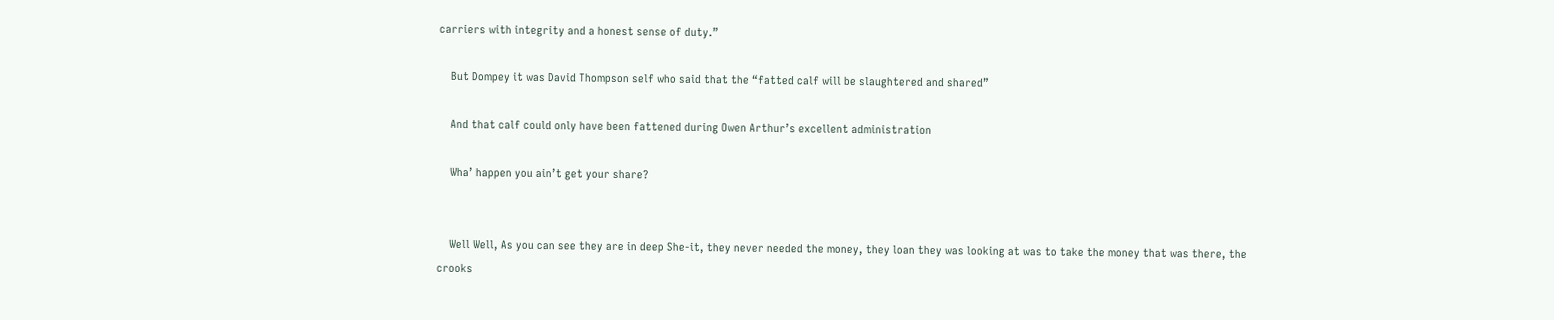carriers with integrity and a honest sense of duty.”

    But Dompey it was David Thompson self who said that the “fatted calf will be slaughtered and shared”

    And that calf could only have been fattened during Owen Arthur’s excellent administration

    Wha’ happen you ain’t get your share?


    Well Well, As you can see they are in deep She-it, they never needed the money, they loan they was looking at was to take the money that was there, the crooks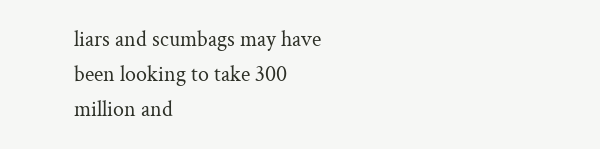liars and scumbags may have been looking to take 300 million and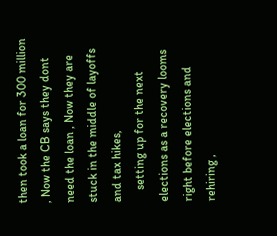then took a loan for 300 million , Now the CB says they dont need the loan , Now they are stuck in the middle of layoffs and tax hikes,
    setting up for the next elections as a recovery looms right before elections and rehiring ,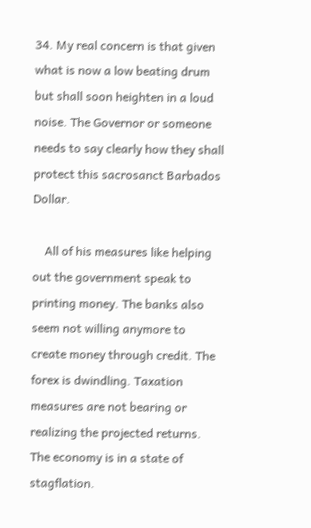34. My real concern is that given what is now a low beating drum but shall soon heighten in a loud noise. The Governor or someone needs to say clearly how they shall protect this sacrosanct Barbados Dollar.

    All of his measures like helping out the government speak to printing money. The banks also seem not willing anymore to create money through credit. The forex is dwindling. Taxation measures are not bearing or realizing the projected returns. The economy is in a state of stagflation.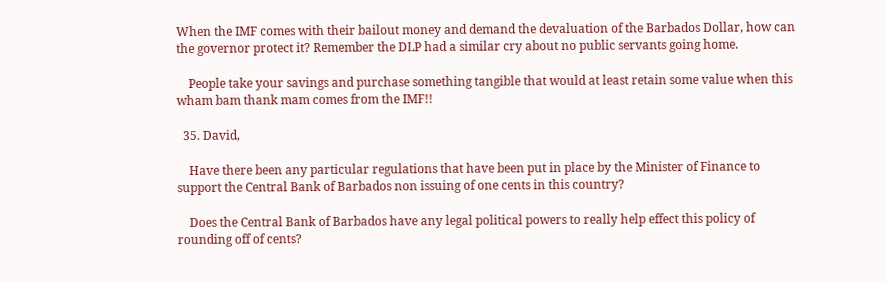When the IMF comes with their bailout money and demand the devaluation of the Barbados Dollar, how can the governor protect it? Remember the DLP had a similar cry about no public servants going home.

    People take your savings and purchase something tangible that would at least retain some value when this wham bam thank mam comes from the IMF!!

  35. David,

    Have there been any particular regulations that have been put in place by the Minister of Finance to support the Central Bank of Barbados non issuing of one cents in this country?

    Does the Central Bank of Barbados have any legal political powers to really help effect this policy of rounding off of cents?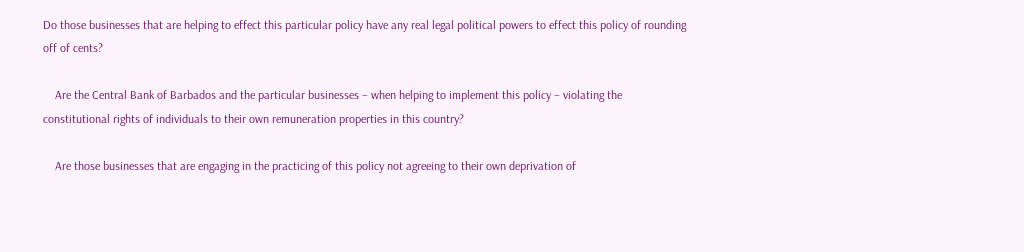Do those businesses that are helping to effect this particular policy have any real legal political powers to effect this policy of rounding off of cents?

    Are the Central Bank of Barbados and the particular businesses – when helping to implement this policy – violating the constitutional rights of individuals to their own remuneration properties in this country?

    Are those businesses that are engaging in the practicing of this policy not agreeing to their own deprivation of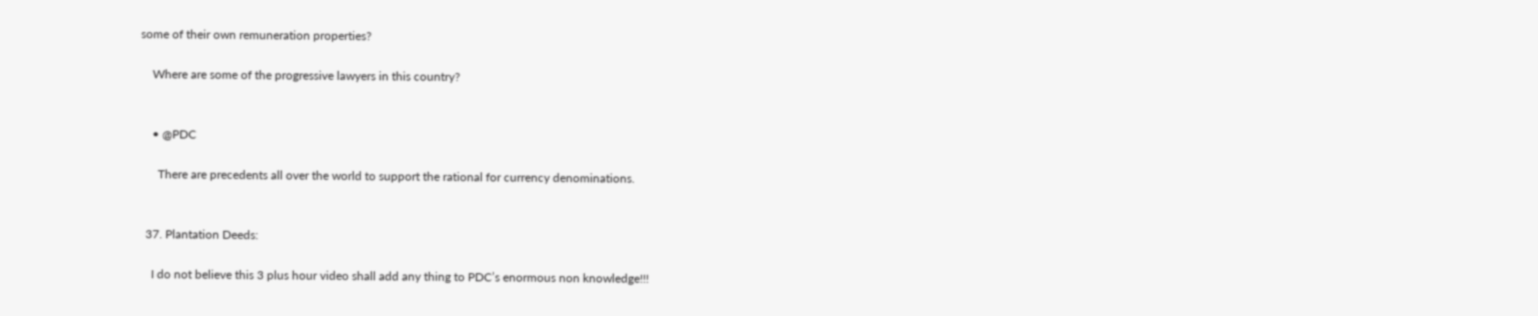some of their own remuneration properties?

    Where are some of the progressive lawyers in this country?


    • @PDC

      There are precedents all over the world to support the rational for currency denominations.


  37. Plantation Deeds:

    I do not believe this 3 plus hour video shall add any thing to PDC’s enormous non knowledge!!!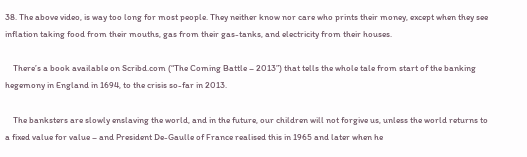38. The above video, is way too long for most people. They neither know nor care who prints their money, except when they see inflation taking food from their mouths, gas from their gas-tanks, and electricity from their houses.

    There’s a book available on Scribd.com (“The Coming Battle – 2013”) that tells the whole tale from start of the banking hegemony in England in 1694, to the crisis so-far in 2013.

    The banksters are slowly enslaving the world, and in the future, our children will not forgive us, unless the world returns to a fixed value for value – and President De-Gaulle of France realised this in 1965 and later when he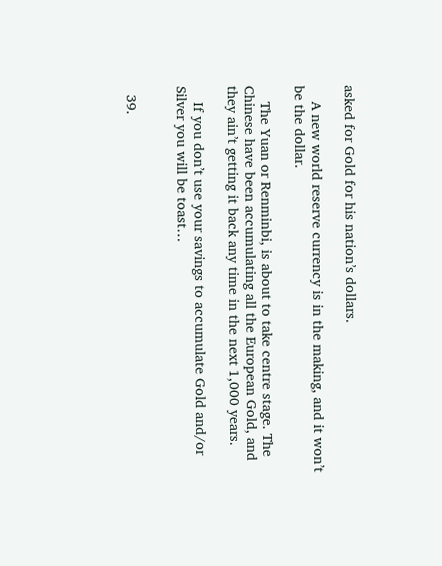asked for Gold for his nation’s dollars.

    A new world reserve currency is in the making, and it won’t be the dollar.

    The Yuan or Renminbi, is about to take centre stage. The Chinese have been accumulating all the European Gold, and they ain’t getting it back any time in the next 1,000 years.

    If you don’t use your savings to accumulate Gold and/or Silver you will be toast…


  39.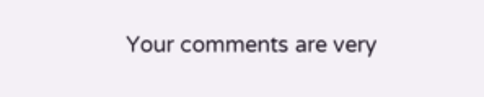Your comments are very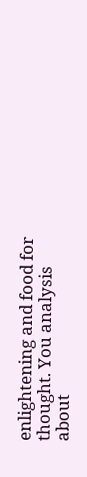enlightening and food for thought. You analysis about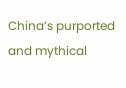China’s purported and mythical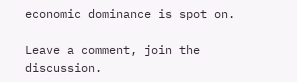economic dominance is spot on.

Leave a comment, join the discussion.